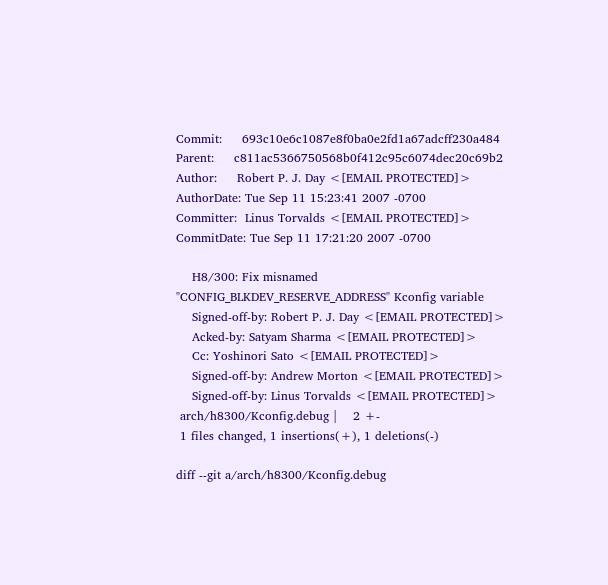Commit:     693c10e6c1087e8f0ba0e2fd1a67adcff230a484
Parent:     c811ac5366750568b0f412c95c6074dec20c69b2
Author:     Robert P. J. Day <[EMAIL PROTECTED]>
AuthorDate: Tue Sep 11 15:23:41 2007 -0700
Committer:  Linus Torvalds <[EMAIL PROTECTED]>
CommitDate: Tue Sep 11 17:21:20 2007 -0700

    H8/300: Fix misnamed "CONFIG_BLKDEV_RESERVE_ADDRESS" Kconfig variable
    Signed-off-by: Robert P. J. Day <[EMAIL PROTECTED]>
    Acked-by: Satyam Sharma <[EMAIL PROTECTED]>
    Cc: Yoshinori Sato <[EMAIL PROTECTED]>
    Signed-off-by: Andrew Morton <[EMAIL PROTECTED]>
    Signed-off-by: Linus Torvalds <[EMAIL PROTECTED]>
 arch/h8300/Kconfig.debug |    2 +-
 1 files changed, 1 insertions(+), 1 deletions(-)

diff --git a/arch/h8300/Kconfig.debug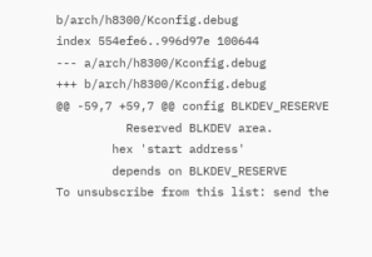b/arch/h8300/Kconfig.debug
index 554efe6..996d97e 100644
--- a/arch/h8300/Kconfig.debug
+++ b/arch/h8300/Kconfig.debug
@@ -59,7 +59,7 @@ config BLKDEV_RESERVE
          Reserved BLKDEV area.
        hex 'start address'
        depends on BLKDEV_RESERVE
To unsubscribe from this list: send the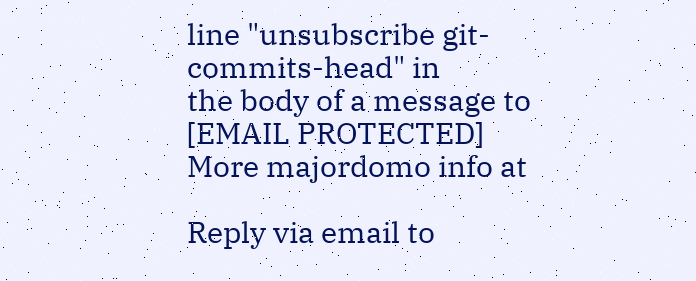line "unsubscribe git-commits-head" in
the body of a message to [EMAIL PROTECTED]
More majordomo info at

Reply via email to